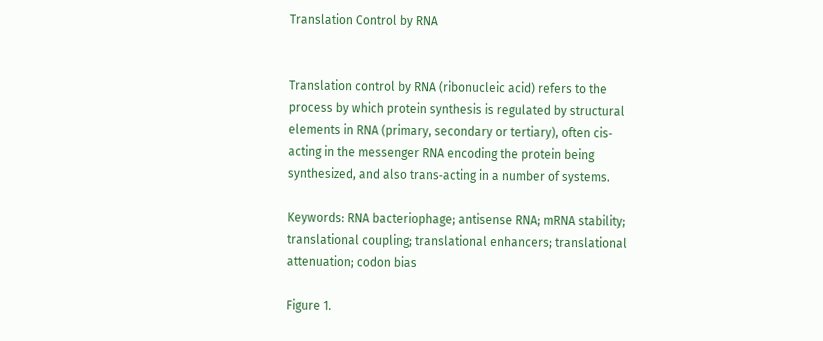Translation Control by RNA


Translation control by RNA (ribonucleic acid) refers to the process by which protein synthesis is regulated by structural elements in RNA (primary, secondary or tertiary), often cis‐acting in the messenger RNA encoding the protein being synthesized, and also trans‐acting in a number of systems.

Keywords: RNA bacteriophage; antisense RNA; mRNA stability; translational coupling; translational enhancers; translational attenuation; codon bias

Figure 1.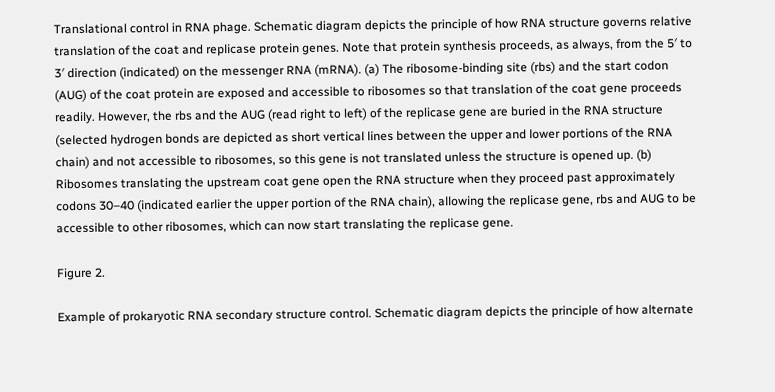Translational control in RNA phage. Schematic diagram depicts the principle of how RNA structure governs relative translation of the coat and replicase protein genes. Note that protein synthesis proceeds, as always, from the 5′ to 3′ direction (indicated) on the messenger RNA (mRNA). (a) The ribosome‐binding site (rbs) and the start codon (AUG) of the coat protein are exposed and accessible to ribosomes so that translation of the coat gene proceeds readily. However, the rbs and the AUG (read right to left) of the replicase gene are buried in the RNA structure (selected hydrogen bonds are depicted as short vertical lines between the upper and lower portions of the RNA chain) and not accessible to ribosomes, so this gene is not translated unless the structure is opened up. (b) Ribosomes translating the upstream coat gene open the RNA structure when they proceed past approximately codons 30–40 (indicated earlier the upper portion of the RNA chain), allowing the replicase gene, rbs and AUG to be accessible to other ribosomes, which can now start translating the replicase gene.

Figure 2.

Example of prokaryotic RNA secondary structure control. Schematic diagram depicts the principle of how alternate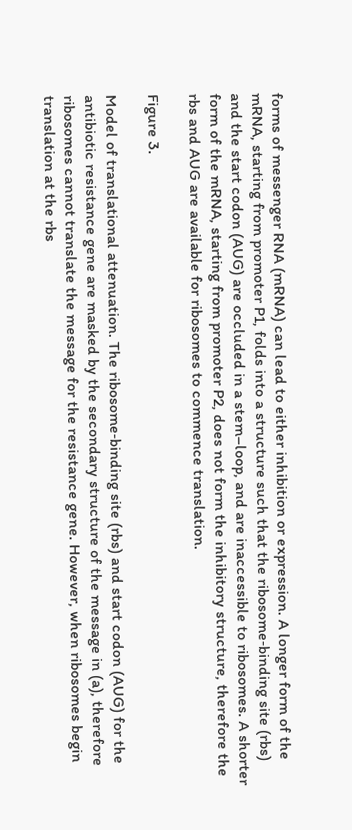forms of messenger RNA (mRNA) can lead to either inhibition or expression. A longer form of the mRNA, starting from promoter P1, folds into a structure such that the ribosome‐binding site (rbs) and the start codon (AUG) are occluded in a stem–loop, and are inaccessible to ribosomes. A shorter form of the mRNA, starting from promoter P2, does not form the inhibitory structure, therefore the rbs and AUG are available for ribosomes to commence translation.

Figure 3.

Model of translational attenuation. The ribosome‐binding site (rbs) and start codon (AUG) for the antibiotic resistance gene are masked by the secondary structure of the message in (a), therefore ribosomes cannot translate the message for the resistance gene. However, when ribosomes begin translation at the rbs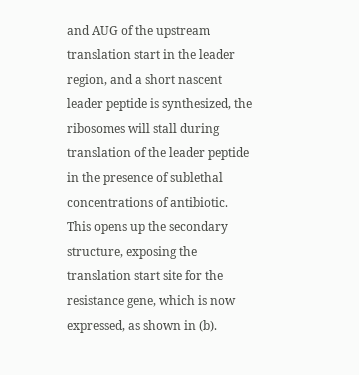and AUG of the upstream translation start in the leader region, and a short nascent leader peptide is synthesized, the ribosomes will stall during translation of the leader peptide in the presence of sublethal concentrations of antibiotic. This opens up the secondary structure, exposing the translation start site for the resistance gene, which is now expressed, as shown in (b).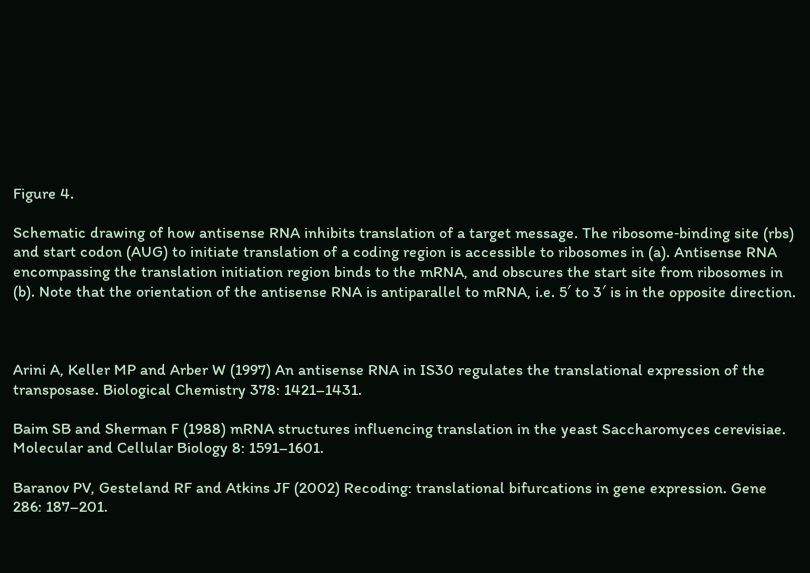Figure 4.

Schematic drawing of how antisense RNA inhibits translation of a target message. The ribosome‐binding site (rbs) and start codon (AUG) to initiate translation of a coding region is accessible to ribosomes in (a). Antisense RNA encompassing the translation initiation region binds to the mRNA, and obscures the start site from ribosomes in (b). Note that the orientation of the antisense RNA is antiparallel to mRNA, i.e. 5′ to 3′ is in the opposite direction.



Arini A, Keller MP and Arber W (1997) An antisense RNA in IS30 regulates the translational expression of the transposase. Biological Chemistry 378: 1421–1431.

Baim SB and Sherman F (1988) mRNA structures influencing translation in the yeast Saccharomyces cerevisiae. Molecular and Cellular Biology 8: 1591–1601.

Baranov PV, Gesteland RF and Atkins JF (2002) Recoding: translational bifurcations in gene expression. Gene 286: 187–201.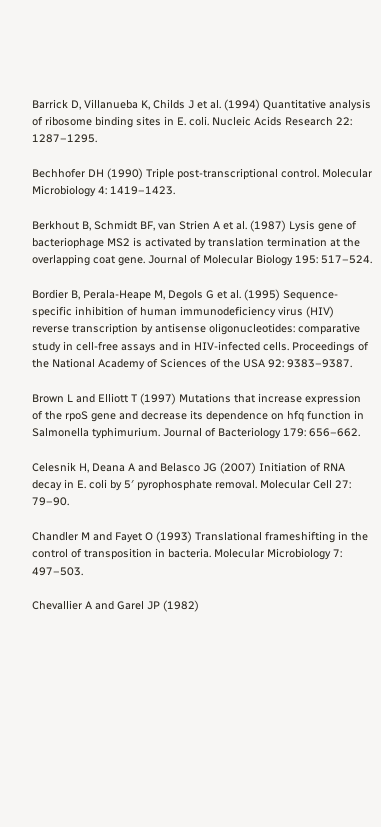Barrick D, Villanueba K, Childs J et al. (1994) Quantitative analysis of ribosome binding sites in E. coli. Nucleic Acids Research 22: 1287–1295.

Bechhofer DH (1990) Triple post‐transcriptional control. Molecular Microbiology 4: 1419–1423.

Berkhout B, Schmidt BF, van Strien A et al. (1987) Lysis gene of bacteriophage MS2 is activated by translation termination at the overlapping coat gene. Journal of Molecular Biology 195: 517–524.

Bordier B, Perala‐Heape M, Degols G et al. (1995) Sequence‐specific inhibition of human immunodeficiency virus (HIV) reverse transcription by antisense oligonucleotides: comparative study in cell‐free assays and in HIV‐infected cells. Proceedings of the National Academy of Sciences of the USA 92: 9383–9387.

Brown L and Elliott T (1997) Mutations that increase expression of the rpoS gene and decrease its dependence on hfq function in Salmonella typhimurium. Journal of Bacteriology 179: 656–662.

Celesnik H, Deana A and Belasco JG (2007) Initiation of RNA decay in E. coli by 5′ pyrophosphate removal. Molecular Cell 27: 79–90.

Chandler M and Fayet O (1993) Translational frameshifting in the control of transposition in bacteria. Molecular Microbiology 7: 497–503.

Chevallier A and Garel JP (1982)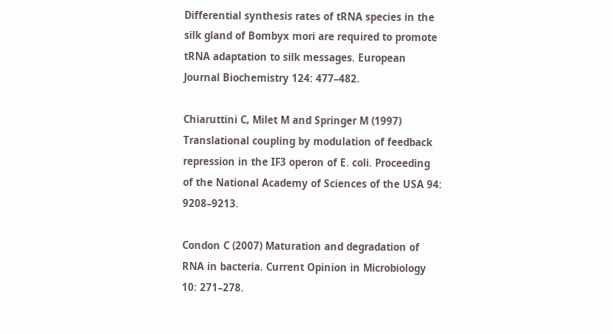Differential synthesis rates of tRNA species in the silk gland of Bombyx mori are required to promote tRNA adaptation to silk messages. European Journal Biochemistry 124: 477–482.

Chiaruttini C, Milet M and Springer M (1997) Translational coupling by modulation of feedback repression in the IF3 operon of E. coli. Proceeding of the National Academy of Sciences of the USA 94: 9208–9213.

Condon C (2007) Maturation and degradation of RNA in bacteria. Current Opinion in Microbiology 10: 271–278.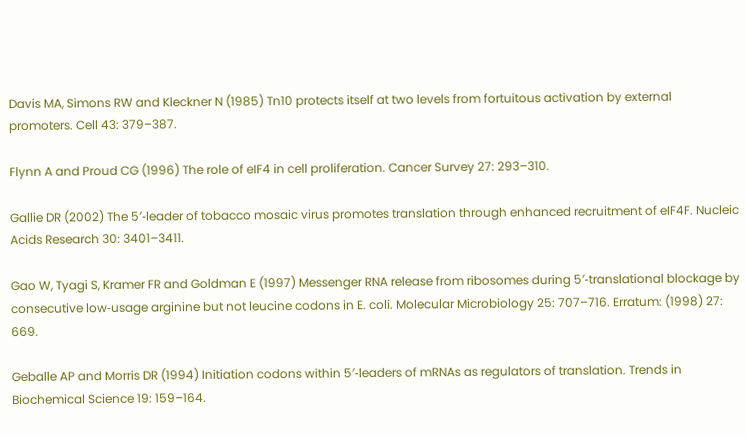Davis MA, Simons RW and Kleckner N (1985) Tn10 protects itself at two levels from fortuitous activation by external promoters. Cell 43: 379–387.

Flynn A and Proud CG (1996) The role of eIF4 in cell proliferation. Cancer Survey 27: 293–310.

Gallie DR (2002) The 5′‐leader of tobacco mosaic virus promotes translation through enhanced recruitment of eIF4F. Nucleic Acids Research 30: 3401–3411.

Gao W, Tyagi S, Kramer FR and Goldman E (1997) Messenger RNA release from ribosomes during 5′‐translational blockage by consecutive low‐usage arginine but not leucine codons in E. coli. Molecular Microbiology 25: 707–716. Erratum: (1998) 27: 669.

Geballe AP and Morris DR (1994) Initiation codons within 5′‐leaders of mRNAs as regulators of translation. Trends in Biochemical Science 19: 159–164.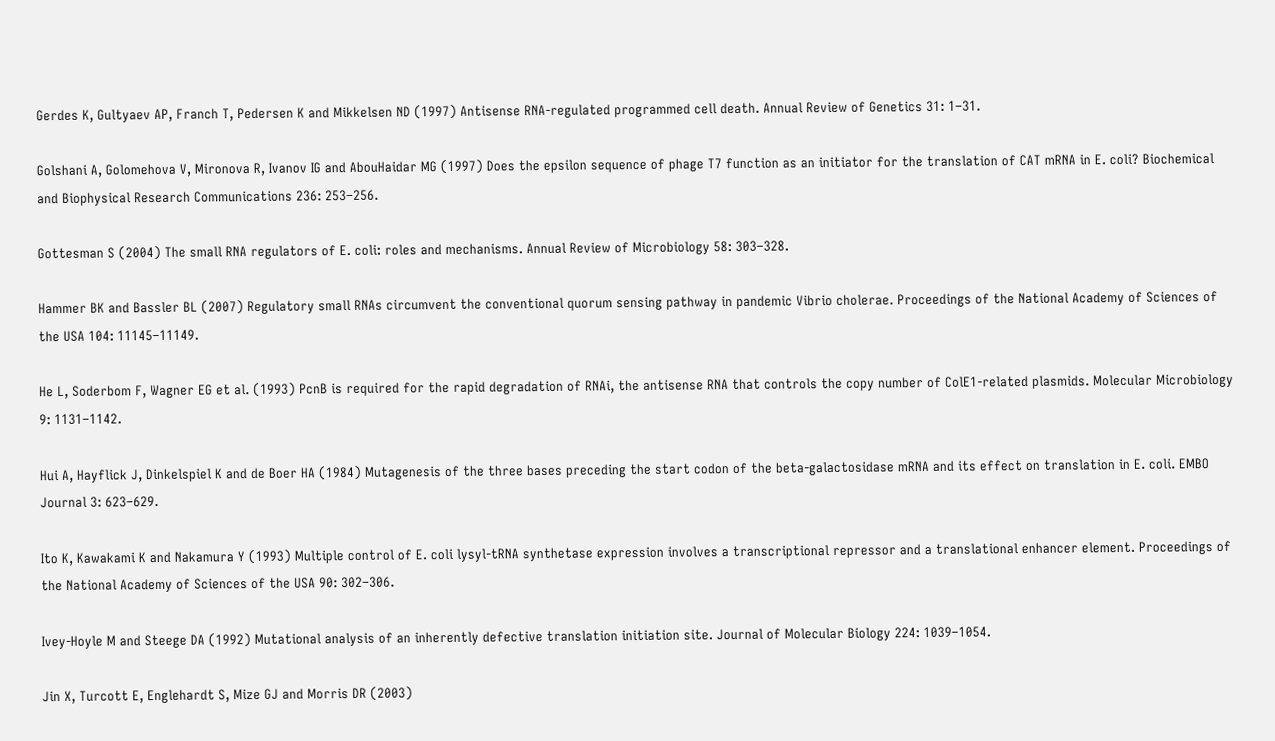Gerdes K, Gultyaev AP, Franch T, Pedersen K and Mikkelsen ND (1997) Antisense RNA‐regulated programmed cell death. Annual Review of Genetics 31: 1–31.

Golshani A, Golomehova V, Mironova R, Ivanov IG and AbouHaidar MG (1997) Does the epsilon sequence of phage T7 function as an initiator for the translation of CAT mRNA in E. coli? Biochemical and Biophysical Research Communications 236: 253–256.

Gottesman S (2004) The small RNA regulators of E. coli: roles and mechanisms. Annual Review of Microbiology 58: 303–328.

Hammer BK and Bassler BL (2007) Regulatory small RNAs circumvent the conventional quorum sensing pathway in pandemic Vibrio cholerae. Proceedings of the National Academy of Sciences of the USA 104: 11145–11149.

He L, Soderbom F, Wagner EG et al. (1993) PcnB is required for the rapid degradation of RNAi, the antisense RNA that controls the copy number of ColE1‐related plasmids. Molecular Microbiology 9: 1131–1142.

Hui A, Hayflick J, Dinkelspiel K and de Boer HA (1984) Mutagenesis of the three bases preceding the start codon of the beta‐galactosidase mRNA and its effect on translation in E. coli. EMBO Journal 3: 623–629.

Ito K, Kawakami K and Nakamura Y (1993) Multiple control of E. coli lysyl‐tRNA synthetase expression involves a transcriptional repressor and a translational enhancer element. Proceedings of the National Academy of Sciences of the USA 90: 302–306.

Ivey‐Hoyle M and Steege DA (1992) Mutational analysis of an inherently defective translation initiation site. Journal of Molecular Biology 224: 1039–1054.

Jin X, Turcott E, Englehardt S, Mize GJ and Morris DR (2003)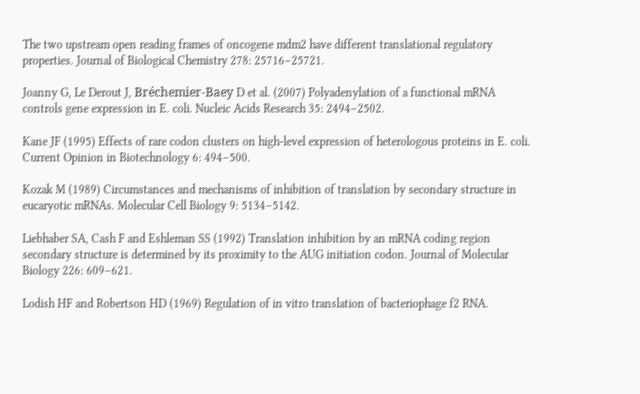The two upstream open reading frames of oncogene mdm2 have different translational regulatory properties. Journal of Biological Chemistry 278: 25716–25721.

Joanny G, Le Derout J, Bréchemier‐Baey D et al. (2007) Polyadenylation of a functional mRNA controls gene expression in E. coli. Nucleic Acids Research 35: 2494–2502.

Kane JF (1995) Effects of rare codon clusters on high‐level expression of heterologous proteins in E. coli. Current Opinion in Biotechnology 6: 494–500.

Kozak M (1989) Circumstances and mechanisms of inhibition of translation by secondary structure in eucaryotic mRNAs. Molecular Cell Biology 9: 5134–5142.

Liebhaber SA, Cash F and Eshleman SS (1992) Translation inhibition by an mRNA coding region secondary structure is determined by its proximity to the AUG initiation codon. Journal of Molecular Biology 226: 609–621.

Lodish HF and Robertson HD (1969) Regulation of in vitro translation of bacteriophage f2 RNA.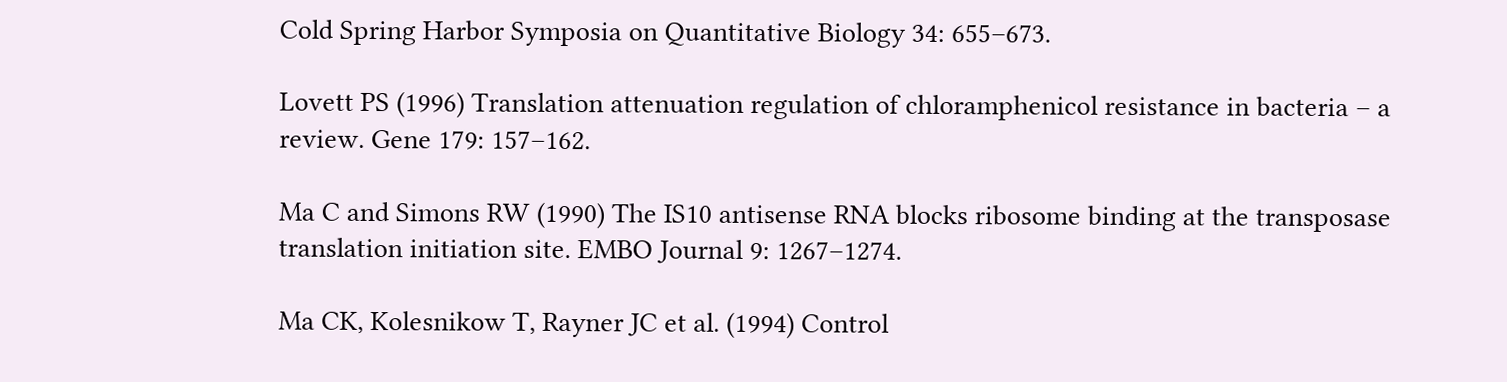Cold Spring Harbor Symposia on Quantitative Biology 34: 655–673.

Lovett PS (1996) Translation attenuation regulation of chloramphenicol resistance in bacteria – a review. Gene 179: 157–162.

Ma C and Simons RW (1990) The IS10 antisense RNA blocks ribosome binding at the transposase translation initiation site. EMBO Journal 9: 1267–1274.

Ma CK, Kolesnikow T, Rayner JC et al. (1994) Control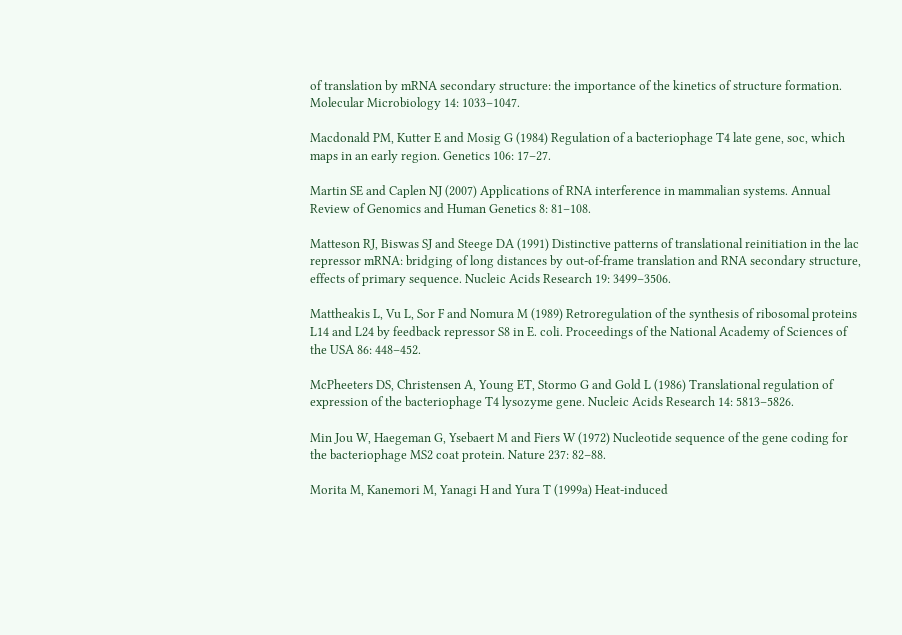of translation by mRNA secondary structure: the importance of the kinetics of structure formation. Molecular Microbiology 14: 1033–1047.

Macdonald PM, Kutter E and Mosig G (1984) Regulation of a bacteriophage T4 late gene, soc, which maps in an early region. Genetics 106: 17–27.

Martin SE and Caplen NJ (2007) Applications of RNA interference in mammalian systems. Annual Review of Genomics and Human Genetics 8: 81–108.

Matteson RJ, Biswas SJ and Steege DA (1991) Distinctive patterns of translational reinitiation in the lac repressor mRNA: bridging of long distances by out‐of‐frame translation and RNA secondary structure, effects of primary sequence. Nucleic Acids Research 19: 3499–3506.

Mattheakis L, Vu L, Sor F and Nomura M (1989) Retroregulation of the synthesis of ribosomal proteins L14 and L24 by feedback repressor S8 in E. coli. Proceedings of the National Academy of Sciences of the USA 86: 448–452.

McPheeters DS, Christensen A, Young ET, Stormo G and Gold L (1986) Translational regulation of expression of the bacteriophage T4 lysozyme gene. Nucleic Acids Research 14: 5813–5826.

Min Jou W, Haegeman G, Ysebaert M and Fiers W (1972) Nucleotide sequence of the gene coding for the bacteriophage MS2 coat protein. Nature 237: 82–88.

Morita M, Kanemori M, Yanagi H and Yura T (1999a) Heat‐induced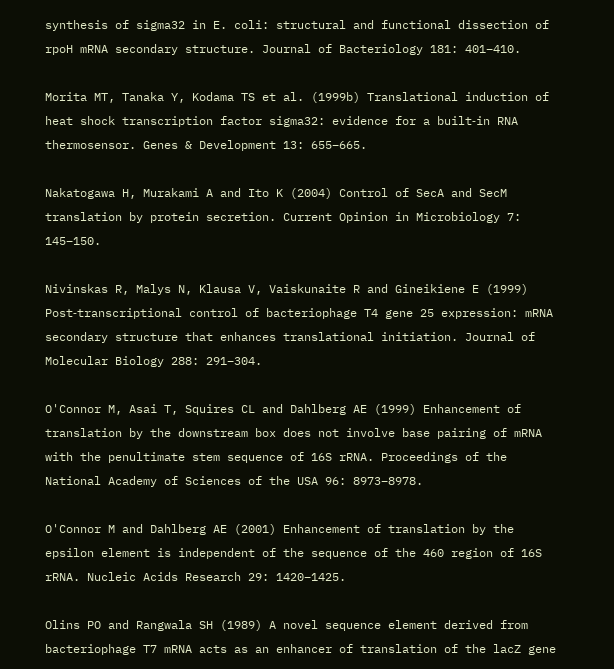synthesis of sigma32 in E. coli: structural and functional dissection of rpoH mRNA secondary structure. Journal of Bacteriology 181: 401–410.

Morita MT, Tanaka Y, Kodama TS et al. (1999b) Translational induction of heat shock transcription factor sigma32: evidence for a built‐in RNA thermosensor. Genes & Development 13: 655–665.

Nakatogawa H, Murakami A and Ito K (2004) Control of SecA and SecM translation by protein secretion. Current Opinion in Microbiology 7: 145–150.

Nivinskas R, Malys N, Klausa V, Vaiskunaite R and Gineikiene E (1999) Post‐transcriptional control of bacteriophage T4 gene 25 expression: mRNA secondary structure that enhances translational initiation. Journal of Molecular Biology 288: 291–304.

O'Connor M, Asai T, Squires CL and Dahlberg AE (1999) Enhancement of translation by the downstream box does not involve base pairing of mRNA with the penultimate stem sequence of 16S rRNA. Proceedings of the National Academy of Sciences of the USA 96: 8973–8978.

O'Connor M and Dahlberg AE (2001) Enhancement of translation by the epsilon element is independent of the sequence of the 460 region of 16S rRNA. Nucleic Acids Research 29: 1420–1425.

Olins PO and Rangwala SH (1989) A novel sequence element derived from bacteriophage T7 mRNA acts as an enhancer of translation of the lacZ gene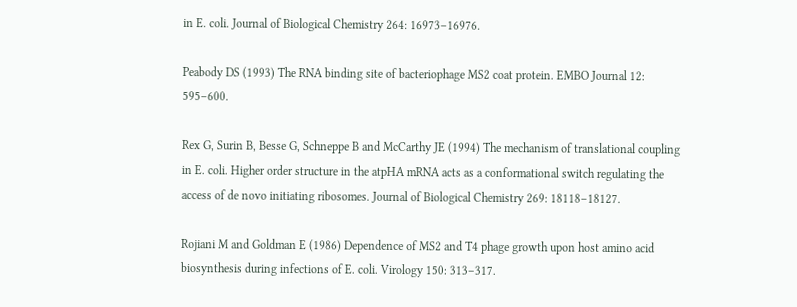in E. coli. Journal of Biological Chemistry 264: 16973–16976.

Peabody DS (1993) The RNA binding site of bacteriophage MS2 coat protein. EMBO Journal 12: 595–600.

Rex G, Surin B, Besse G, Schneppe B and McCarthy JE (1994) The mechanism of translational coupling in E. coli. Higher order structure in the atpHA mRNA acts as a conformational switch regulating the access of de novo initiating ribosomes. Journal of Biological Chemistry 269: 18118–18127.

Rojiani M and Goldman E (1986) Dependence of MS2 and T4 phage growth upon host amino acid biosynthesis during infections of E. coli. Virology 150: 313–317.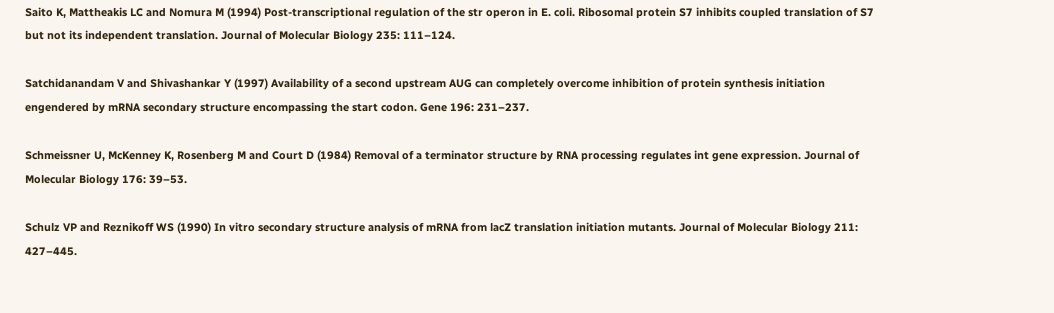Saito K, Mattheakis LC and Nomura M (1994) Post‐transcriptional regulation of the str operon in E. coli. Ribosomal protein S7 inhibits coupled translation of S7 but not its independent translation. Journal of Molecular Biology 235: 111–124.

Satchidanandam V and Shivashankar Y (1997) Availability of a second upstream AUG can completely overcome inhibition of protein synthesis initiation engendered by mRNA secondary structure encompassing the start codon. Gene 196: 231–237.

Schmeissner U, McKenney K, Rosenberg M and Court D (1984) Removal of a terminator structure by RNA processing regulates int gene expression. Journal of Molecular Biology 176: 39–53.

Schulz VP and Reznikoff WS (1990) In vitro secondary structure analysis of mRNA from lacZ translation initiation mutants. Journal of Molecular Biology 211: 427–445.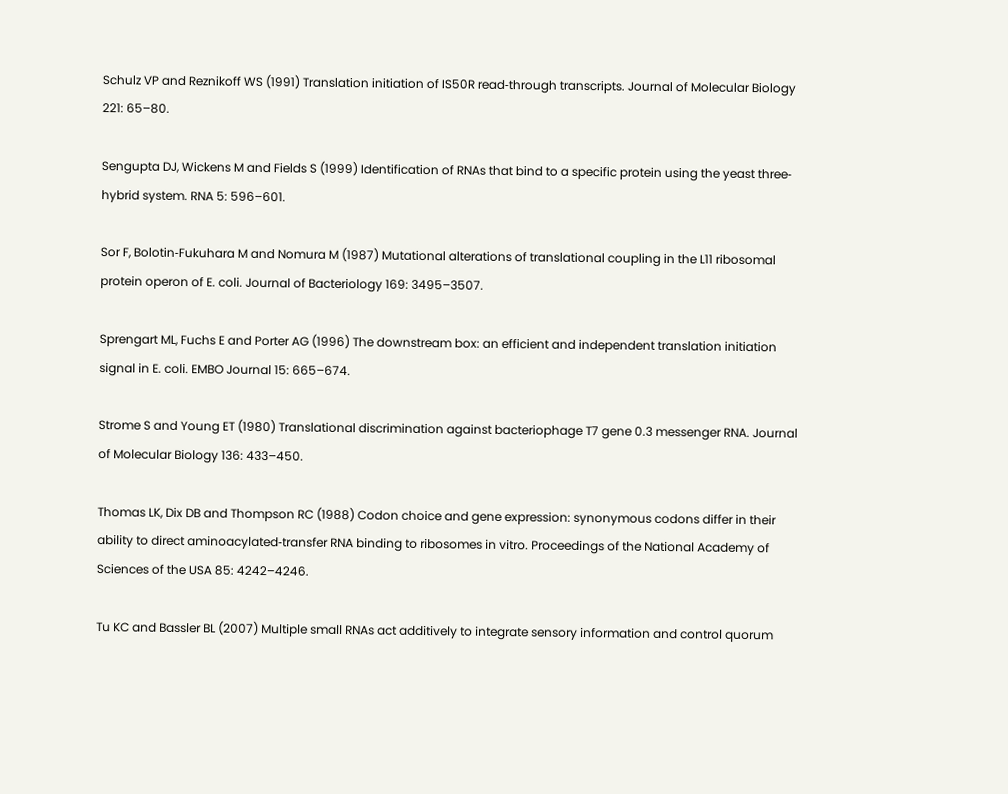Schulz VP and Reznikoff WS (1991) Translation initiation of IS50R read‐through transcripts. Journal of Molecular Biology 221: 65–80.

Sengupta DJ, Wickens M and Fields S (1999) Identification of RNAs that bind to a specific protein using the yeast three‐hybrid system. RNA 5: 596–601.

Sor F, Bolotin‐Fukuhara M and Nomura M (1987) Mutational alterations of translational coupling in the L11 ribosomal protein operon of E. coli. Journal of Bacteriology 169: 3495–3507.

Sprengart ML, Fuchs E and Porter AG (1996) The downstream box: an efficient and independent translation initiation signal in E. coli. EMBO Journal 15: 665–674.

Strome S and Young ET (1980) Translational discrimination against bacteriophage T7 gene 0.3 messenger RNA. Journal of Molecular Biology 136: 433–450.

Thomas LK, Dix DB and Thompson RC (1988) Codon choice and gene expression: synonymous codons differ in their ability to direct aminoacylated‐transfer RNA binding to ribosomes in vitro. Proceedings of the National Academy of Sciences of the USA 85: 4242–4246.

Tu KC and Bassler BL (2007) Multiple small RNAs act additively to integrate sensory information and control quorum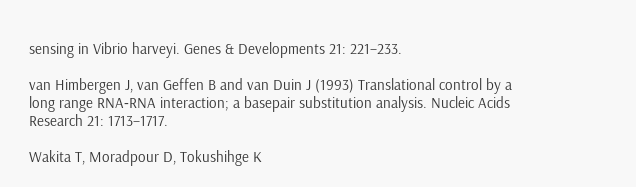sensing in Vibrio harveyi. Genes & Developments 21: 221–233.

van Himbergen J, van Geffen B and van Duin J (1993) Translational control by a long range RNA‐RNA interaction; a basepair substitution analysis. Nucleic Acids Research 21: 1713–1717.

Wakita T, Moradpour D, Tokushihge K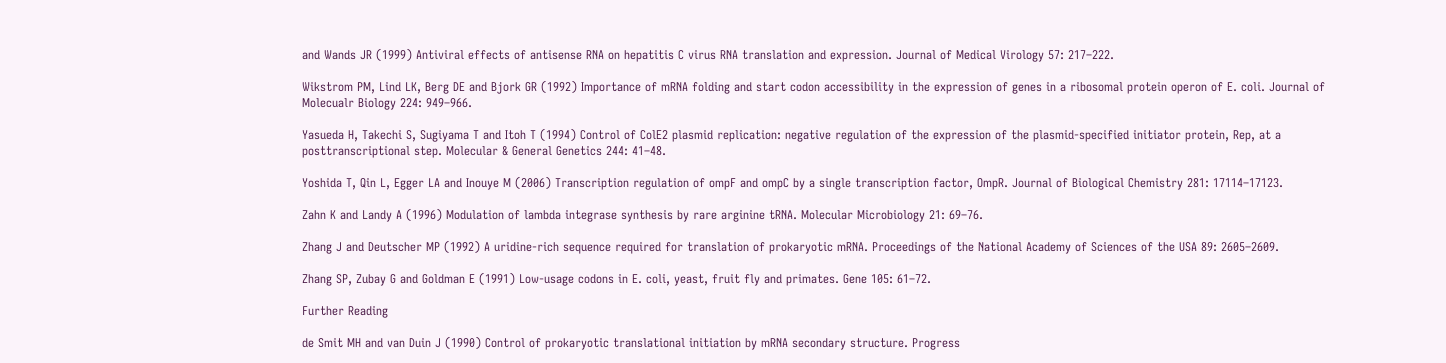and Wands JR (1999) Antiviral effects of antisense RNA on hepatitis C virus RNA translation and expression. Journal of Medical Virology 57: 217–222.

Wikstrom PM, Lind LK, Berg DE and Bjork GR (1992) Importance of mRNA folding and start codon accessibility in the expression of genes in a ribosomal protein operon of E. coli. Journal of Molecualr Biology 224: 949–966.

Yasueda H, Takechi S, Sugiyama T and Itoh T (1994) Control of ColE2 plasmid replication: negative regulation of the expression of the plasmid‐specified initiator protein, Rep, at a posttranscriptional step. Molecular & General Genetics 244: 41–48.

Yoshida T, Qin L, Egger LA and Inouye M (2006) Transcription regulation of ompF and ompC by a single transcription factor, OmpR. Journal of Biological Chemistry 281: 17114–17123.

Zahn K and Landy A (1996) Modulation of lambda integrase synthesis by rare arginine tRNA. Molecular Microbiology 21: 69–76.

Zhang J and Deutscher MP (1992) A uridine‐rich sequence required for translation of prokaryotic mRNA. Proceedings of the National Academy of Sciences of the USA 89: 2605–2609.

Zhang SP, Zubay G and Goldman E (1991) Low‐usage codons in E. coli, yeast, fruit fly and primates. Gene 105: 61–72.

Further Reading

de Smit MH and van Duin J (1990) Control of prokaryotic translational initiation by mRNA secondary structure. Progress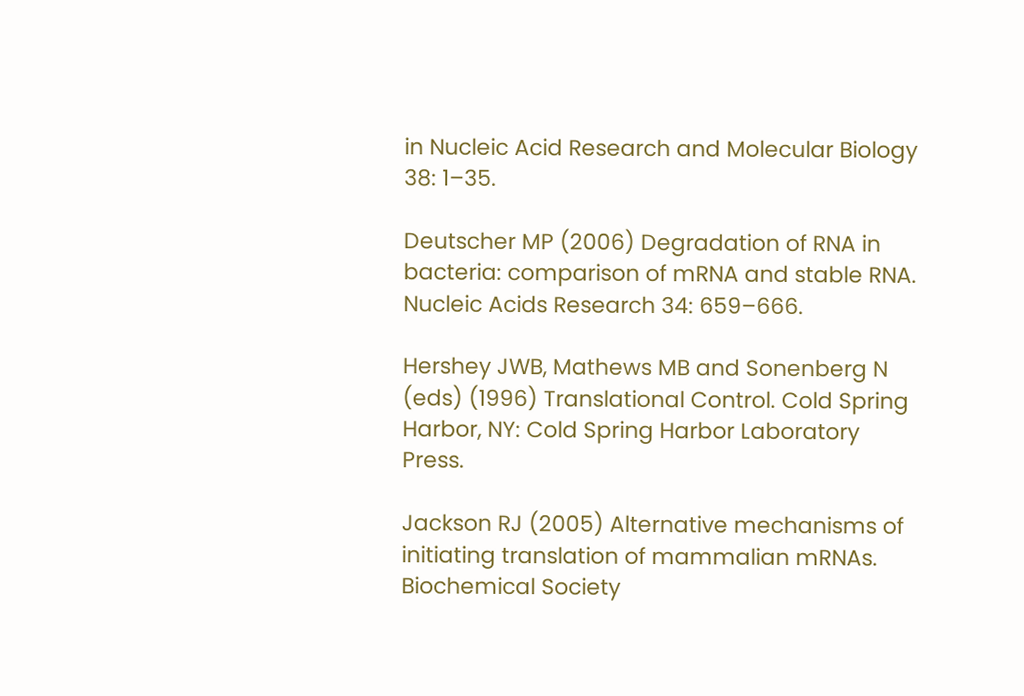in Nucleic Acid Research and Molecular Biology 38: 1–35.

Deutscher MP (2006) Degradation of RNA in bacteria: comparison of mRNA and stable RNA. Nucleic Acids Research 34: 659–666.

Hershey JWB, Mathews MB and Sonenberg N (eds) (1996) Translational Control. Cold Spring Harbor, NY: Cold Spring Harbor Laboratory Press.

Jackson RJ (2005) Alternative mechanisms of initiating translation of mammalian mRNAs. Biochemical Society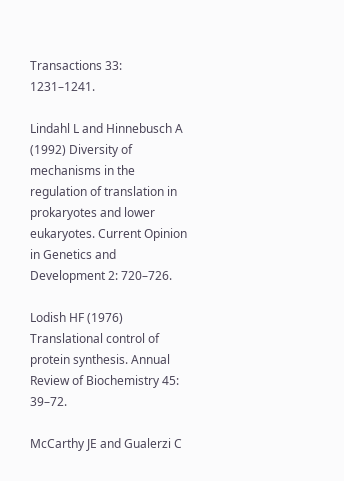Transactions 33: 1231–1241.

Lindahl L and Hinnebusch A (1992) Diversity of mechanisms in the regulation of translation in prokaryotes and lower eukaryotes. Current Opinion in Genetics and Development 2: 720–726.

Lodish HF (1976) Translational control of protein synthesis. Annual Review of Biochemistry 45: 39–72.

McCarthy JE and Gualerzi C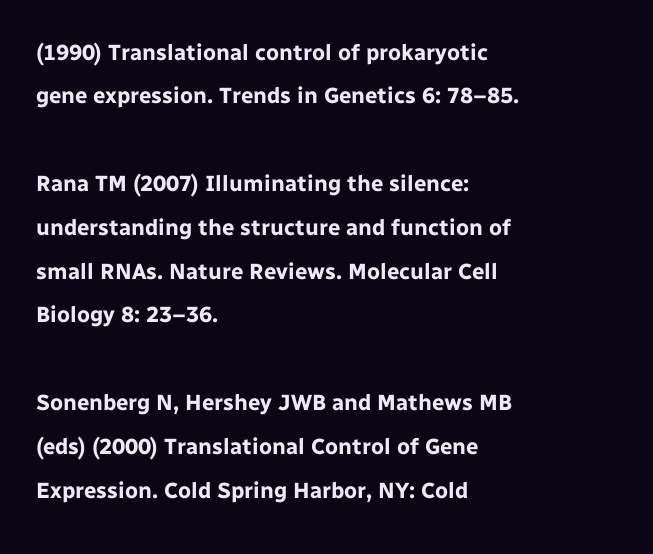(1990) Translational control of prokaryotic gene expression. Trends in Genetics 6: 78–85.

Rana TM (2007) Illuminating the silence: understanding the structure and function of small RNAs. Nature Reviews. Molecular Cell Biology 8: 23–36.

Sonenberg N, Hershey JWB and Mathews MB (eds) (2000) Translational Control of Gene Expression. Cold Spring Harbor, NY: Cold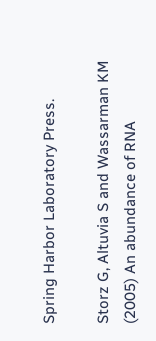Spring Harbor Laboratory Press.

Storz G, Altuvia S and Wassarman KM (2005) An abundance of RNA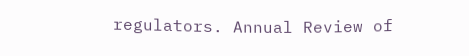regulators. Annual Review of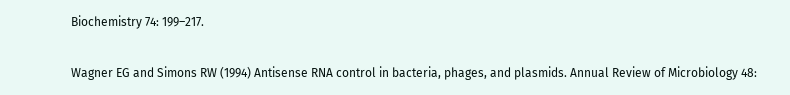Biochemistry 74: 199–217.

Wagner EG and Simons RW (1994) Antisense RNA control in bacteria, phages, and plasmids. Annual Review of Microbiology 48: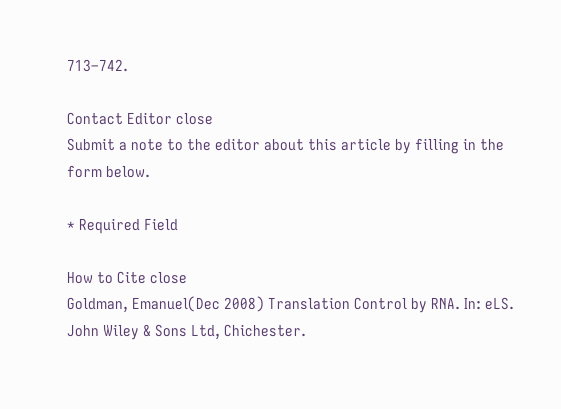713–742.

Contact Editor close
Submit a note to the editor about this article by filling in the form below.

* Required Field

How to Cite close
Goldman, Emanuel(Dec 2008) Translation Control by RNA. In: eLS. John Wiley & Sons Ltd, Chichester.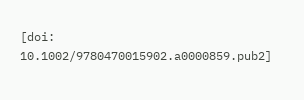[doi: 10.1002/9780470015902.a0000859.pub2]